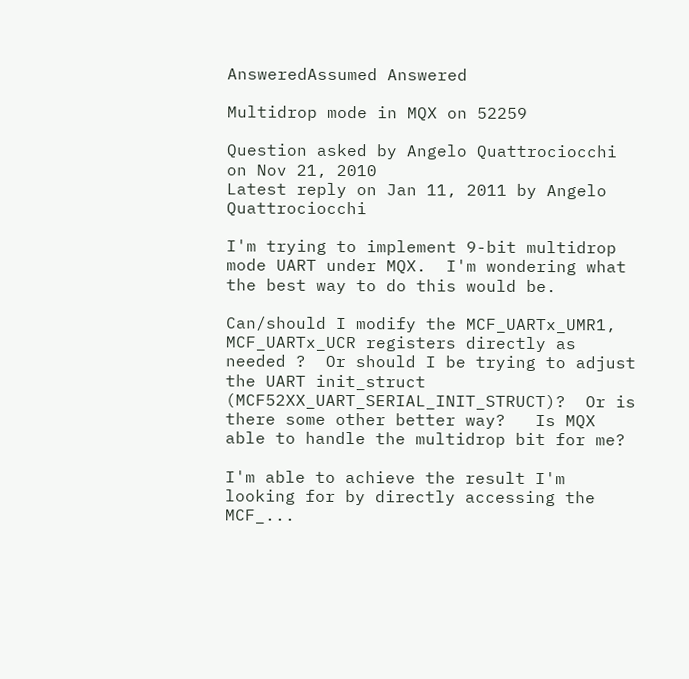AnsweredAssumed Answered

Multidrop mode in MQX on 52259

Question asked by Angelo Quattrociocchi on Nov 21, 2010
Latest reply on Jan 11, 2011 by Angelo Quattrociocchi

I'm trying to implement 9-bit multidrop mode UART under MQX.  I'm wondering what the best way to do this would be.

Can/should I modify the MCF_UARTx_UMR1, MCF_UARTx_UCR registers directly as needed ?  Or should I be trying to adjust the UART init_struct (MCF52XX_UART_SERIAL_INIT_STRUCT)?  Or is there some other better way?   Is MQX able to handle the multidrop bit for me?

I'm able to achieve the result I'm looking for by directly accessing the MCF_...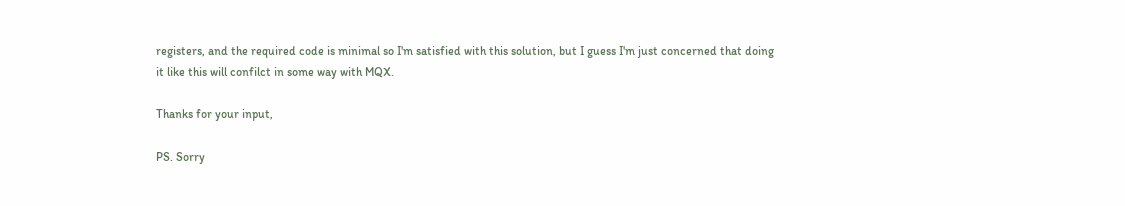registers, and the required code is minimal so I'm satisfied with this solution, but I guess I'm just concerned that doing it like this will confilct in some way with MQX.

Thanks for your input,

PS. Sorry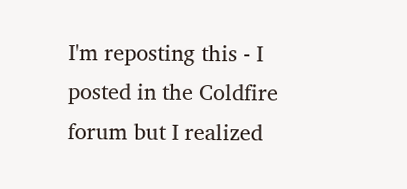I'm reposting this - I posted in the Coldfire forum but I realized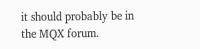it should probably be in the MQX forum.